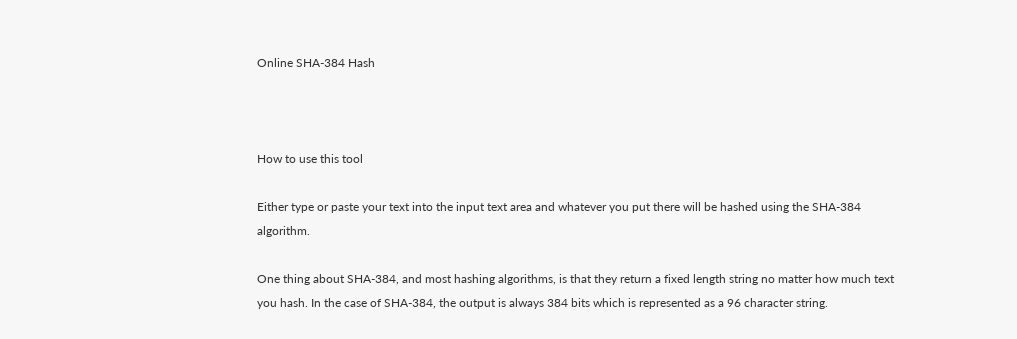Online SHA-384 Hash



How to use this tool

Either type or paste your text into the input text area and whatever you put there will be hashed using the SHA-384 algorithm.

One thing about SHA-384, and most hashing algorithms, is that they return a fixed length string no matter how much text you hash. In the case of SHA-384, the output is always 384 bits which is represented as a 96 character string.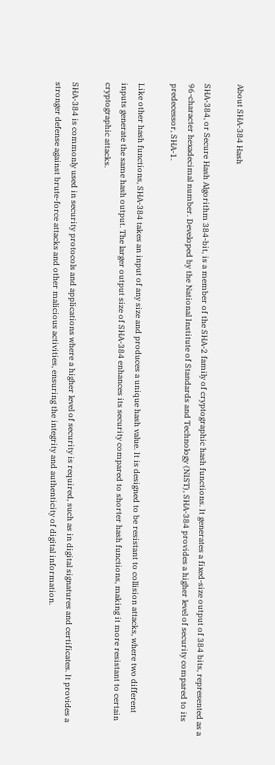About SHA-384 Hash

SHA-384, or Secure Hash Algorithm 384-bit, is a member of the SHA-2 family of cryptographic hash functions. It generates a fixed-size output of 384 bits, represented as a 96-character hexadecimal number. Developed by the National Institute of Standards and Technology (NIST), SHA-384 provides a higher level of security compared to its predecessor, SHA-1.

Like other hash functions, SHA-384 takes an input of any size and produces a unique hash value. It is designed to be resistant to collision attacks, where two different inputs generate the same hash output. The larger output size of SHA-384 enhances its security compared to shorter hash functions, making it more resistant to certain cryptographic attacks.

SHA-384 is commonly used in security protocols and applications where a higher level of security is required, such as in digital signatures and certificates. It provides a stronger defense against brute-force attacks and other malicious activities, ensuring the integrity and authenticity of digital information.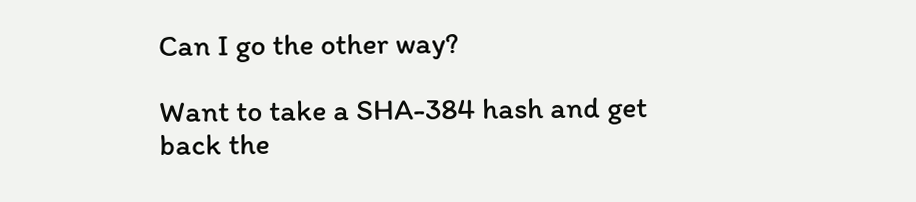Can I go the other way?

Want to take a SHA-384 hash and get back the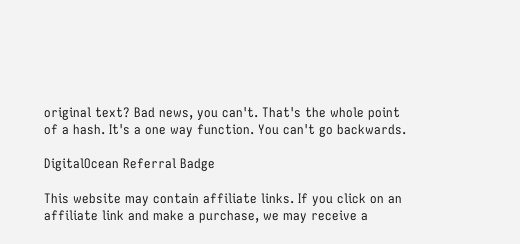original text? Bad news, you can't. That's the whole point of a hash. It's a one way function. You can't go backwards.

DigitalOcean Referral Badge

This website may contain affiliate links. If you click on an affiliate link and make a purchase, we may receive a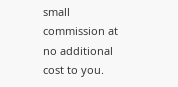small commission at no additional cost to you.